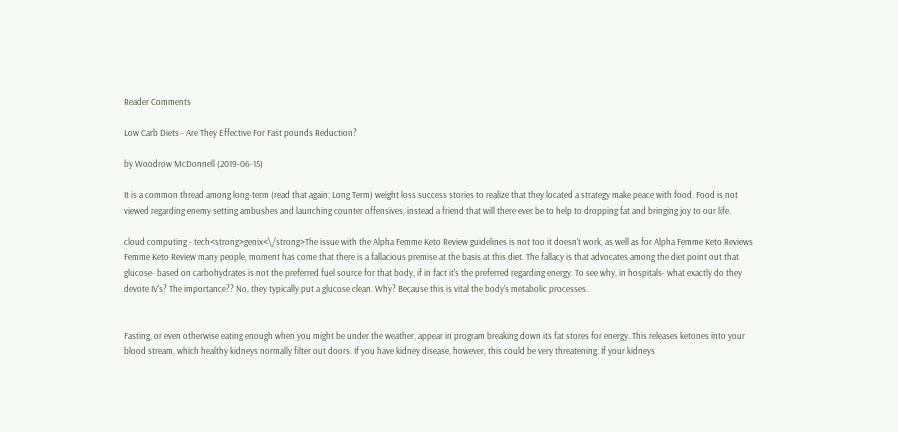Reader Comments

Low Carb Diets - Are They Effective For Fast pounds Reduction?

by Woodrow McDonnell (2019-06-15)

It is a common thread among long-term (read that again: Long Term) weight loss success stories to realize that they located a strategy make peace with food. Food is not viewed regarding enemy setting ambushes and launching counter offensives, instead a friend that will there ever be to help to dropping fat and bringing joy to our life.

cloud computing - tech<strong>genix<\/strong>The issue with the Alpha Femme Keto Review guidelines is not too it doesn't work, as well as for Alpha Femme Keto Reviews Femme Keto Review many people, moment has come that there is a fallacious premise at the basis at this diet. The fallacy is that advocates among the diet point out that glucose- based on carbohydrates is not the preferred fuel source for that body, if in fact it's the preferred regarding energy. To see why, in hospitals- what exactly do they devote IV's? The importance?? No, they typically put a glucose clean. Why? Because this is vital the body's metabolic processes.


Fasting, or even otherwise eating enough when you might be under the weather, appear in program breaking down its fat stores for energy. This releases ketones into your blood stream, which healthy kidneys normally filter out doors. If you have kidney disease, however, this could be very threatening. If your kidneys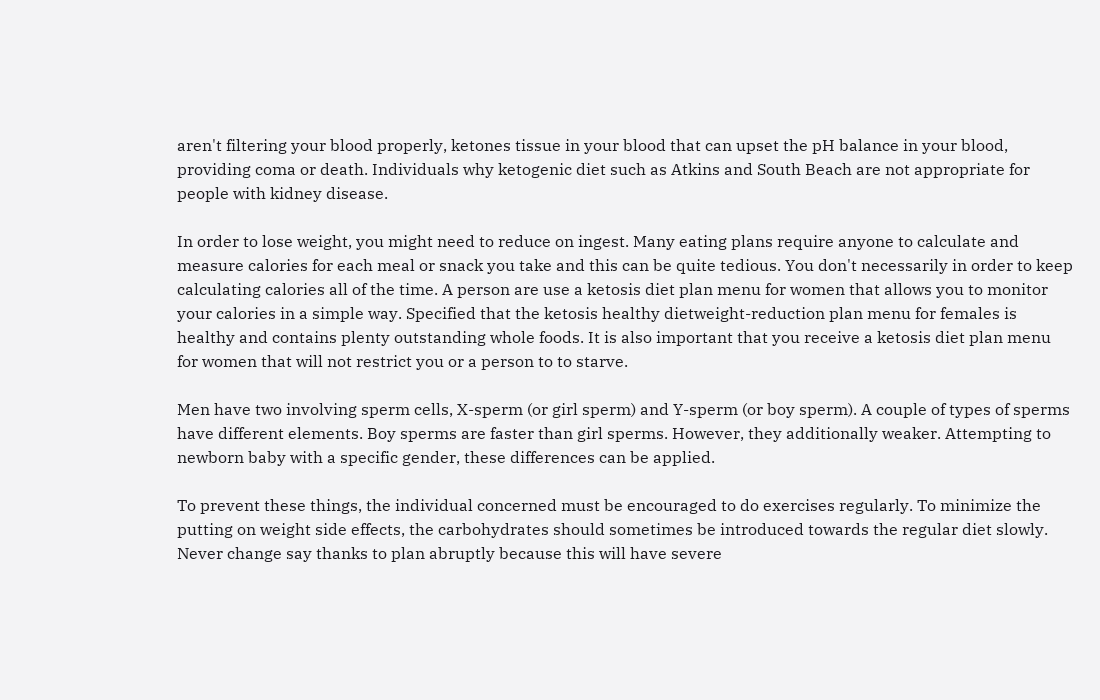aren't filtering your blood properly, ketones tissue in your blood that can upset the pH balance in your blood, providing coma or death. Individuals why ketogenic diet such as Atkins and South Beach are not appropriate for people with kidney disease.

In order to lose weight, you might need to reduce on ingest. Many eating plans require anyone to calculate and measure calories for each meal or snack you take and this can be quite tedious. You don't necessarily in order to keep calculating calories all of the time. A person are use a ketosis diet plan menu for women that allows you to monitor your calories in a simple way. Specified that the ketosis healthy dietweight-reduction plan menu for females is healthy and contains plenty outstanding whole foods. It is also important that you receive a ketosis diet plan menu for women that will not restrict you or a person to to starve.

Men have two involving sperm cells, X-sperm (or girl sperm) and Y-sperm (or boy sperm). A couple of types of sperms have different elements. Boy sperms are faster than girl sperms. However, they additionally weaker. Attempting to newborn baby with a specific gender, these differences can be applied.

To prevent these things, the individual concerned must be encouraged to do exercises regularly. To minimize the putting on weight side effects, the carbohydrates should sometimes be introduced towards the regular diet slowly. Never change say thanks to plan abruptly because this will have severe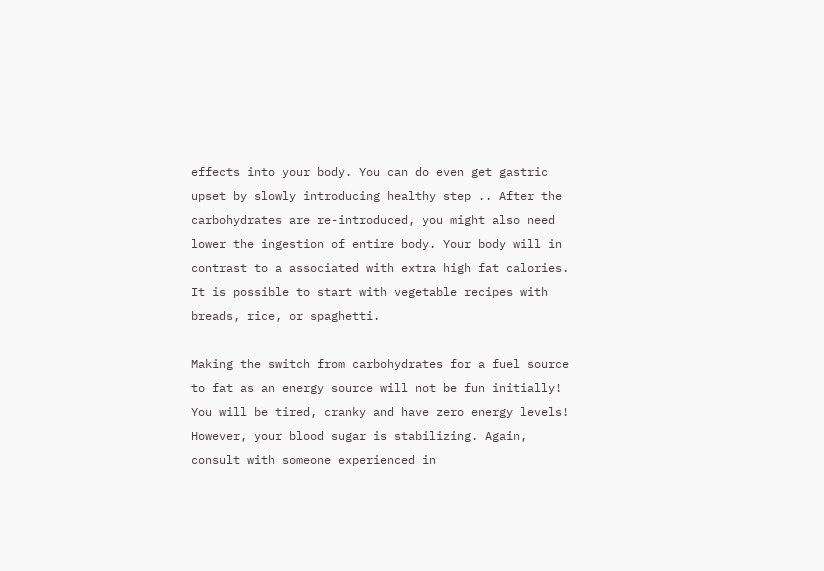effects into your body. You can do even get gastric upset by slowly introducing healthy step .. After the carbohydrates are re-introduced, you might also need lower the ingestion of entire body. Your body will in contrast to a associated with extra high fat calories. It is possible to start with vegetable recipes with breads, rice, or spaghetti.

Making the switch from carbohydrates for a fuel source to fat as an energy source will not be fun initially! You will be tired, cranky and have zero energy levels! However, your blood sugar is stabilizing. Again, consult with someone experienced in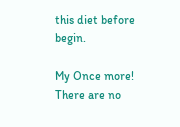this diet before begin.

My Once more! There are no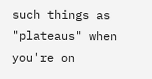such things as "plateaus" when you're on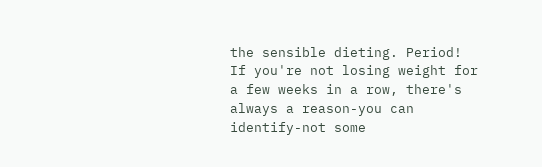the sensible dieting. Period! If you're not losing weight for a few weeks in a row, there's always a reason-you can identify-not some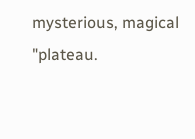mysterious, magical "plateau.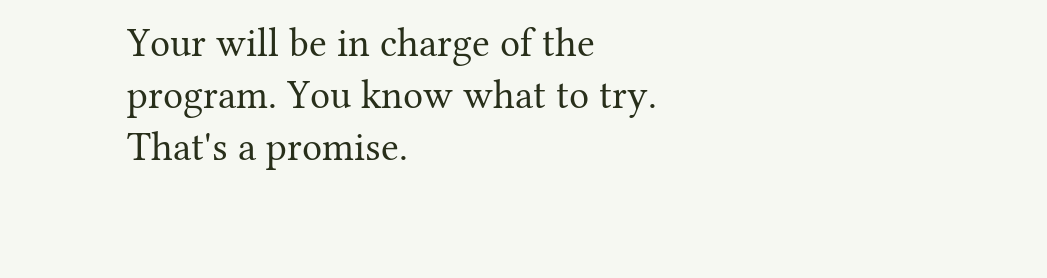Your will be in charge of the program. You know what to try. That's a promise.